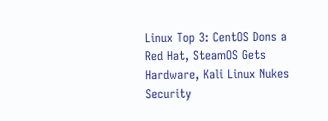Linux Top 3: CentOS Dons a Red Hat, SteamOS Gets Hardware, Kali Linux Nukes Security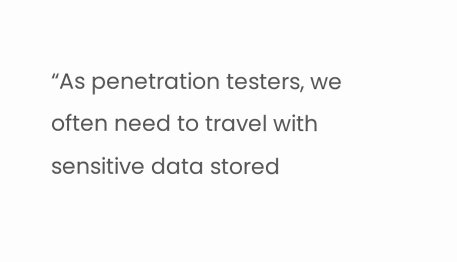“As penetration testers, we often need to travel with sensitive data stored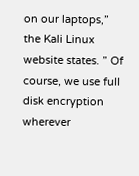on our laptops,” the Kali Linux website states. ” Of course, we use full disk encryption wherever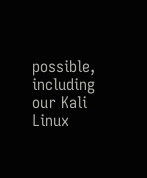possible, including our Kali Linux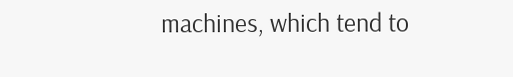machines, which tend to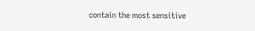contain the most sensitive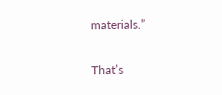materials.”

That’s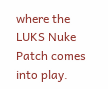where the LUKS Nuke Patch comes into play.